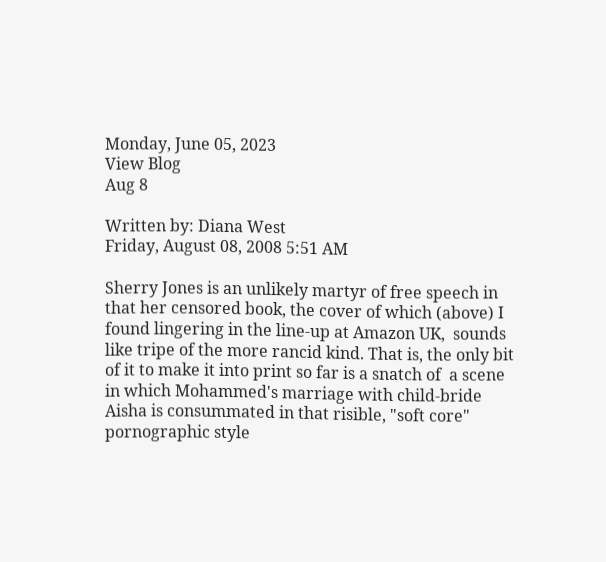Monday, June 05, 2023
View Blog
Aug 8

Written by: Diana West
Friday, August 08, 2008 5:51 AM

Sherry Jones is an unlikely martyr of free speech in that her censored book, the cover of which (above) I found lingering in the line-up at Amazon UK,  sounds like tripe of the more rancid kind. That is, the only bit of it to make it into print so far is a snatch of  a scene in which Mohammed's marriage with child-bride Aisha is consummated in that risible, "soft core" pornographic style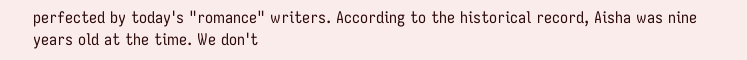perfected by today's "romance" writers. According to the historical record, Aisha was nine years old at the time. We don't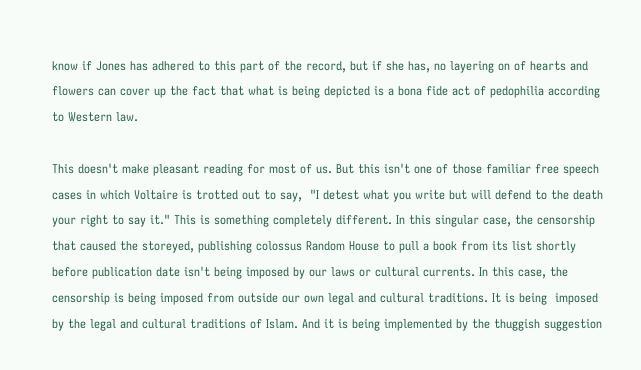know if Jones has adhered to this part of the record, but if she has, no layering on of hearts and flowers can cover up the fact that what is being depicted is a bona fide act of pedophilia according to Western law.

This doesn't make pleasant reading for most of us. But this isn't one of those familiar free speech cases in which Voltaire is trotted out to say,  "I detest what you write but will defend to the death your right to say it." This is something completely different. In this singular case, the censorship that caused the storeyed, publishing colossus Random House to pull a book from its list shortly before publication date isn't being imposed by our laws or cultural currents. In this case, the censorship is being imposed from outside our own legal and cultural traditions. It is being  imposed by the legal and cultural traditions of Islam. And it is being implemented by the thuggish suggestion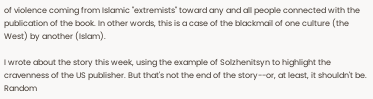of violence coming from Islamic "extremists" toward any and all people connected with the publication of the book. In other words, this is a case of the blackmail of one culture (the West) by another (Islam).

I wrote about the story this week, using the example of Solzhenitsyn to highlight the cravenness of the US publisher. But that's not the end of the story--or, at least, it shouldn't be. Random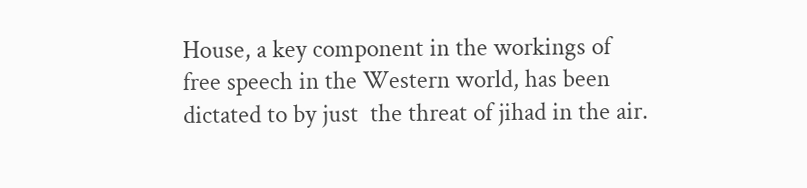House, a key component in the workings of free speech in the Western world, has been dictated to by just  the threat of jihad in the air.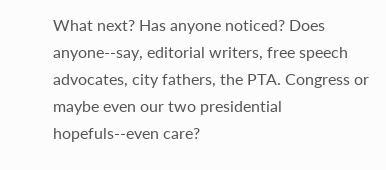What next? Has anyone noticed? Does anyone--say, editorial writers, free speech advocates, city fathers, the PTA. Congress or maybe even our two presidential hopefuls--even care?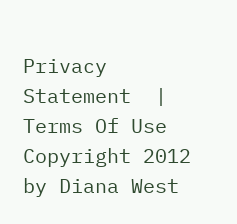Privacy Statement  |  Terms Of Use
Copyright 2012 by Diana West